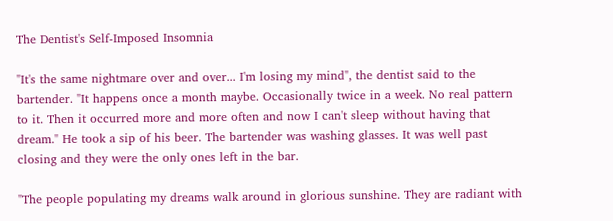The Dentist's Self-Imposed Insomnia

"It's the same nightmare over and over... I'm losing my mind", the dentist said to the bartender. "It happens once a month maybe. Occasionally twice in a week. No real pattern to it. Then it occurred more and more often and now I can't sleep without having that dream." He took a sip of his beer. The bartender was washing glasses. It was well past closing and they were the only ones left in the bar.

"The people populating my dreams walk around in glorious sunshine. They are radiant with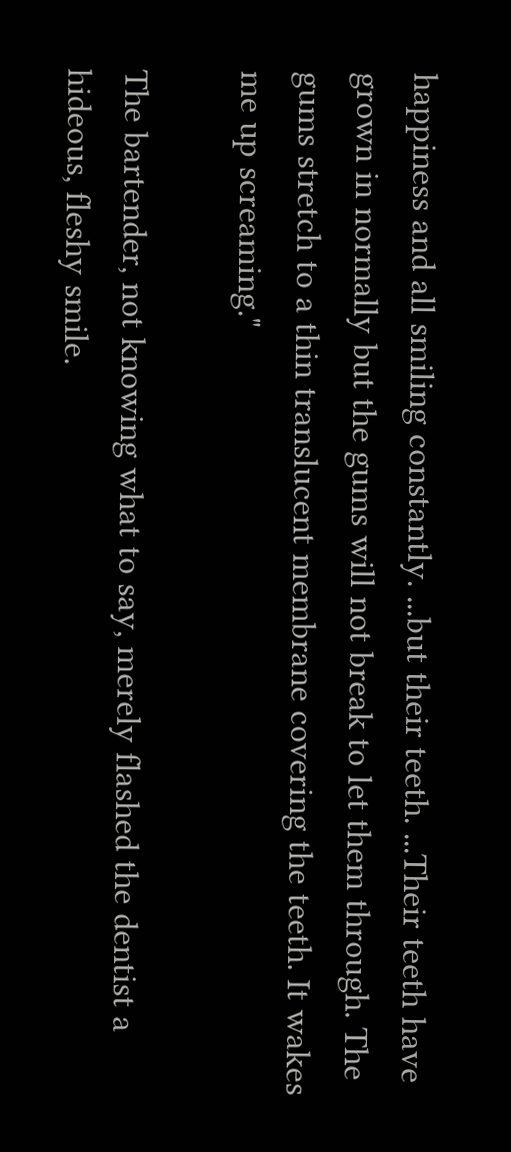happiness and all smiling constantly. ...but their teeth. ...Their teeth have grown in normally but the gums will not break to let them through. The gums stretch to a thin translucent membrane covering the teeth. It wakes me up screaming."

The bartender, not knowing what to say, merely flashed the dentist a hideous, fleshy smile.